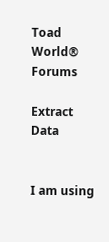Toad World® Forums

Extract Data


I am using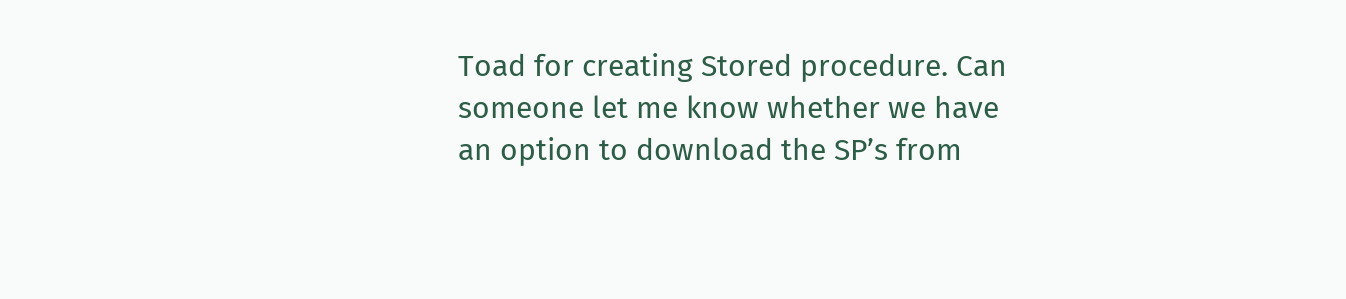Toad for creating Stored procedure. Can someone let me know whether we have an option to download the SP’s from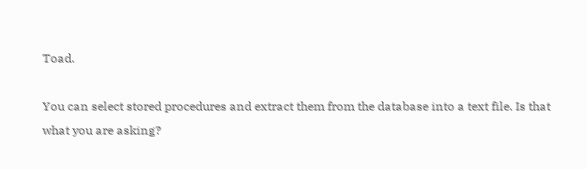Toad.

You can select stored procedures and extract them from the database into a text file. Is that what you are asking?